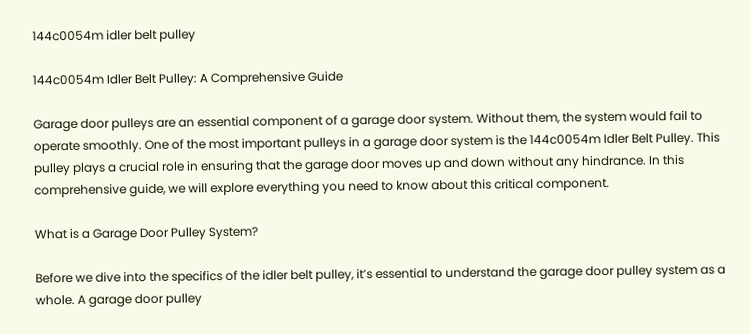144c0054m idler belt pulley

144c0054m Idler Belt Pulley: A Comprehensive Guide

Garage door pulleys are an essential component of a garage door system. Without them, the system would fail to operate smoothly. One of the most important pulleys in a garage door system is the 144c0054m Idler Belt Pulley. This pulley plays a crucial role in ensuring that the garage door moves up and down without any hindrance. In this comprehensive guide, we will explore everything you need to know about this critical component.

What is a Garage Door Pulley System?

Before we dive into the specifics of the idler belt pulley, it’s essential to understand the garage door pulley system as a whole. A garage door pulley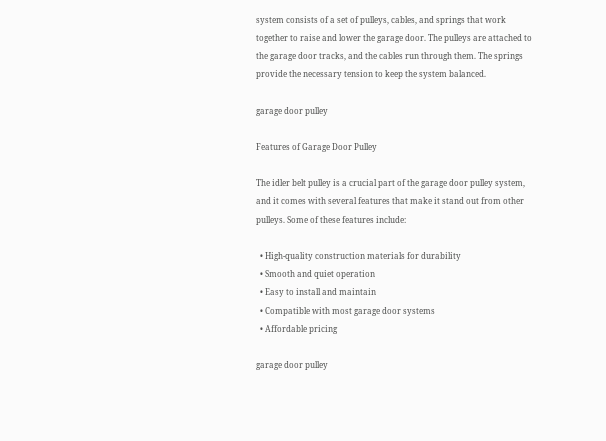system consists of a set of pulleys, cables, and springs that work together to raise and lower the garage door. The pulleys are attached to the garage door tracks, and the cables run through them. The springs provide the necessary tension to keep the system balanced.

garage door pulley

Features of Garage Door Pulley

The idler belt pulley is a crucial part of the garage door pulley system, and it comes with several features that make it stand out from other pulleys. Some of these features include:

  • High-quality construction materials for durability
  • Smooth and quiet operation
  • Easy to install and maintain
  • Compatible with most garage door systems
  • Affordable pricing

garage door pulley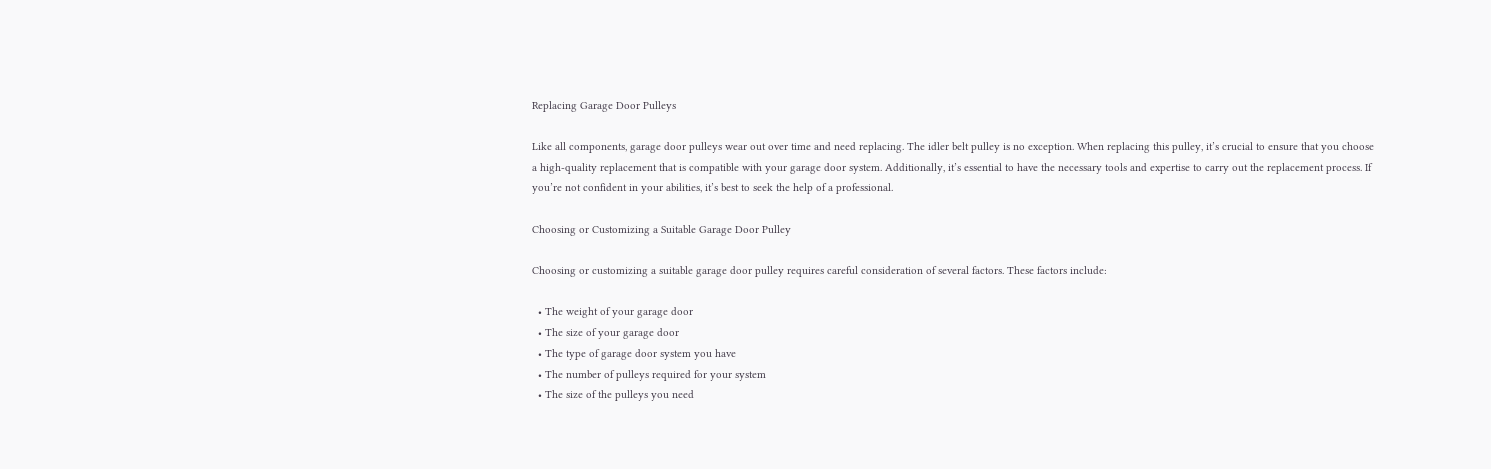Replacing Garage Door Pulleys

Like all components, garage door pulleys wear out over time and need replacing. The idler belt pulley is no exception. When replacing this pulley, it’s crucial to ensure that you choose a high-quality replacement that is compatible with your garage door system. Additionally, it’s essential to have the necessary tools and expertise to carry out the replacement process. If you’re not confident in your abilities, it’s best to seek the help of a professional.

Choosing or Customizing a Suitable Garage Door Pulley

Choosing or customizing a suitable garage door pulley requires careful consideration of several factors. These factors include:

  • The weight of your garage door
  • The size of your garage door
  • The type of garage door system you have
  • The number of pulleys required for your system
  • The size of the pulleys you need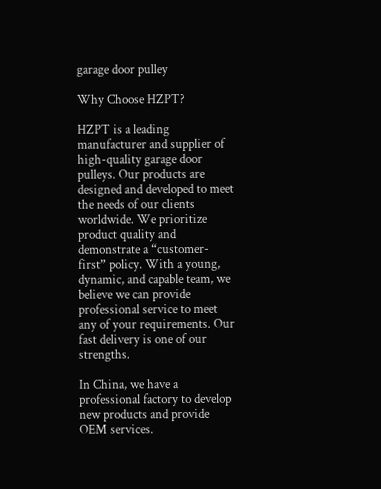garage door pulley

Why Choose HZPT?

HZPT is a leading manufacturer and supplier of high-quality garage door pulleys. Our products are designed and developed to meet the needs of our clients worldwide. We prioritize product quality and demonstrate a “customer-first” policy. With a young, dynamic, and capable team, we believe we can provide professional service to meet any of your requirements. Our fast delivery is one of our strengths.

In China, we have a professional factory to develop new products and provide OEM services.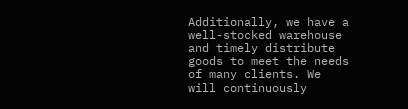Additionally, we have a well-stocked warehouse and timely distribute goods to meet the needs of many clients. We will continuously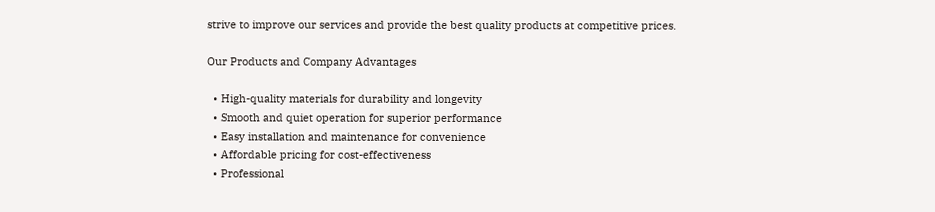strive to improve our services and provide the best quality products at competitive prices.

Our Products and Company Advantages

  • High-quality materials for durability and longevity
  • Smooth and quiet operation for superior performance
  • Easy installation and maintenance for convenience
  • Affordable pricing for cost-effectiveness
  • Professional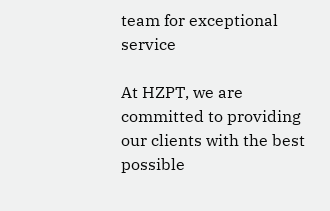team for exceptional service

At HZPT, we are committed to providing our clients with the best possible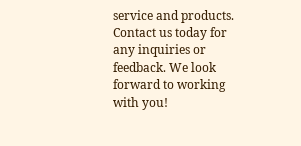service and products. Contact us today for any inquiries or feedback. We look forward to working with you!